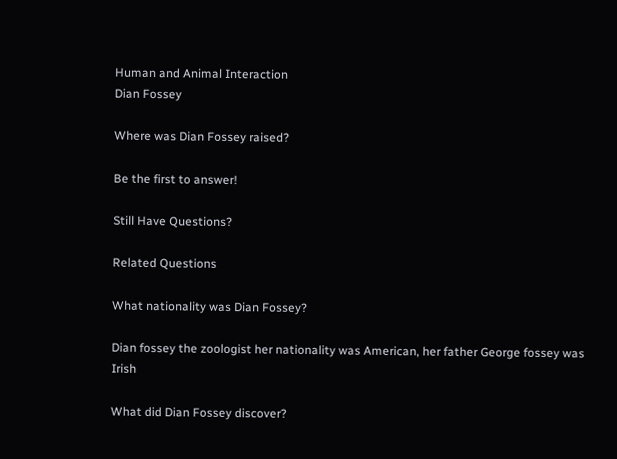Human and Animal Interaction
Dian Fossey

Where was Dian Fossey raised?

Be the first to answer!

Still Have Questions?

Related Questions

What nationality was Dian Fossey?

Dian fossey the zoologist her nationality was American, her father George fossey was Irish

What did Dian Fossey discover?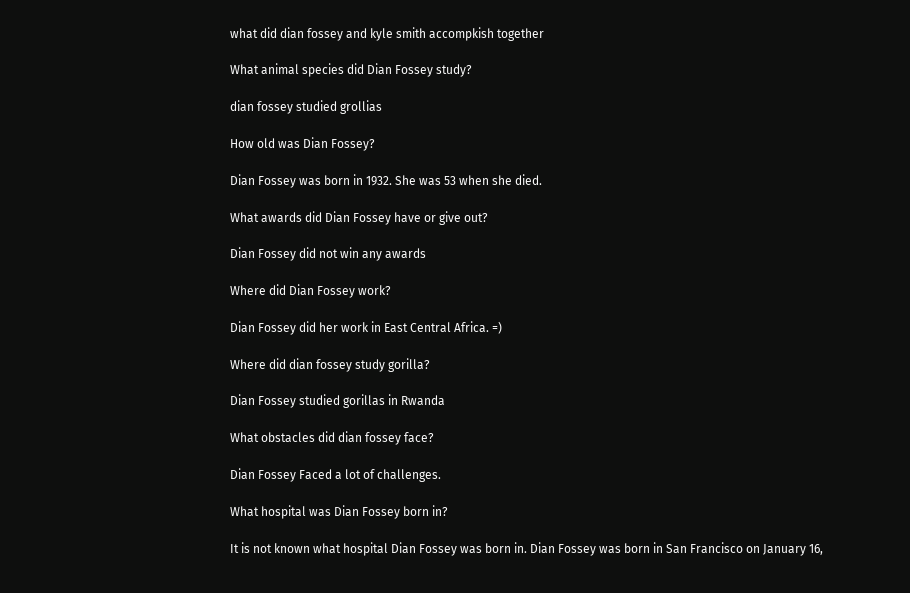what did dian fossey and kyle smith accompkish together

What animal species did Dian Fossey study?

dian fossey studied grollias

How old was Dian Fossey?

Dian Fossey was born in 1932. She was 53 when she died.

What awards did Dian Fossey have or give out?

Dian Fossey did not win any awards

Where did Dian Fossey work?

Dian Fossey did her work in East Central Africa. =)

Where did dian fossey study gorilla?

Dian Fossey studied gorillas in Rwanda

What obstacles did dian fossey face?

Dian Fossey Faced a lot of challenges.

What hospital was Dian Fossey born in?

It is not known what hospital Dian Fossey was born in. Dian Fossey was born in San Francisco on January 16,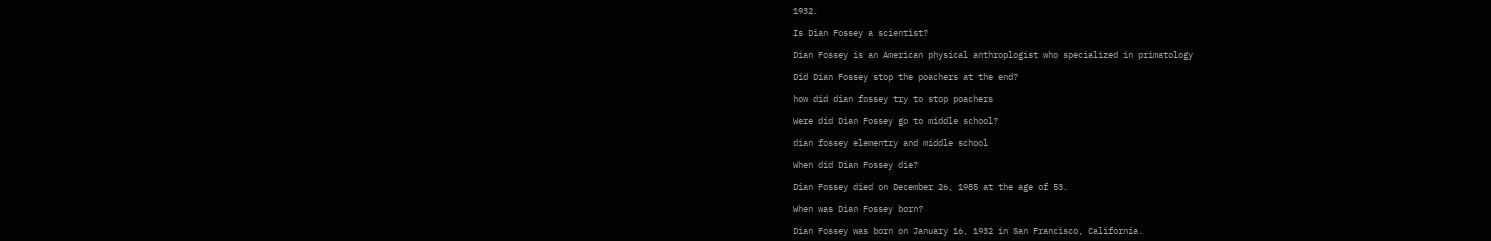1932.

Is Dian Fossey a scientist?

Dian Fossey is an American physical anthroplogist who specialized in primatology

Did Dian Fossey stop the poachers at the end?

how did dian fossey try to stop poachers

Were did Dian Fossey go to middle school?

dian fossey elementry and middle school

When did Dian Fossey die?

Dian Fossey died on December 26, 1985 at the age of 53.

When was Dian Fossey born?

Dian Fossey was born on January 16, 1932 in San Francisco, California.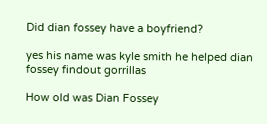Did dian fossey have a boyfriend?

yes his name was kyle smith he helped dian fossey findout gorrillas

How old was Dian Fossey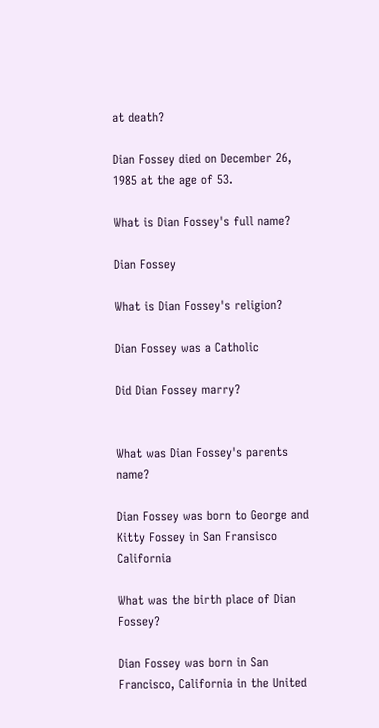at death?

Dian Fossey died on December 26, 1985 at the age of 53.

What is Dian Fossey's full name?

Dian Fossey

What is Dian Fossey's religion?

Dian Fossey was a Catholic

Did Dian Fossey marry?


What was Dian Fossey's parents name?

Dian Fossey was born to George and Kitty Fossey in San Fransisco California

What was the birth place of Dian Fossey?

Dian Fossey was born in San Francisco, California in the United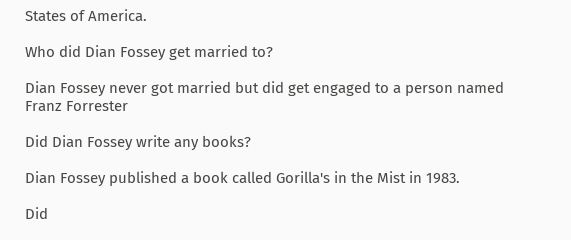States of America.

Who did Dian Fossey get married to?

Dian Fossey never got married but did get engaged to a person named Franz Forrester

Did Dian Fossey write any books?

Dian Fossey published a book called Gorilla's in the Mist in 1983.

Did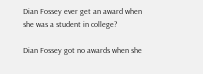Dian Fossey ever get an award when she was a student in college?

Dian Fossey got no awards when she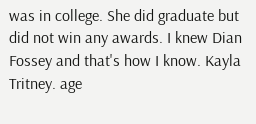was in college. She did graduate but did not win any awards. I knew Dian Fossey and that's how I know. Kayla Tritney. age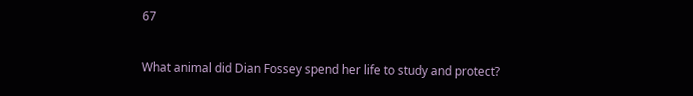67

What animal did Dian Fossey spend her life to study and protect?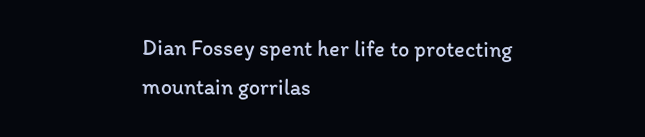Dian Fossey spent her life to protecting mountain gorrilas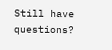Still have questions?